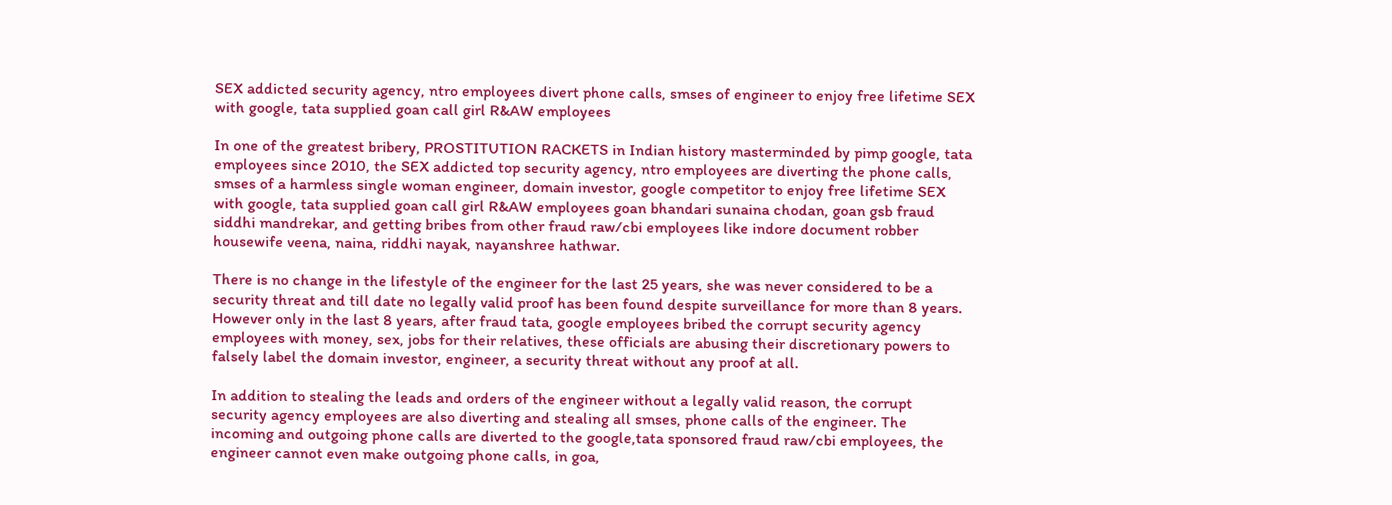SEX addicted security agency, ntro employees divert phone calls, smses of engineer to enjoy free lifetime SEX with google, tata supplied goan call girl R&AW employees

In one of the greatest bribery, PROSTITUTION RACKETS in Indian history masterminded by pimp google, tata employees since 2010, the SEX addicted top security agency, ntro employees are diverting the phone calls, smses of a harmless single woman engineer, domain investor, google competitor to enjoy free lifetime SEX with google, tata supplied goan call girl R&AW employees goan bhandari sunaina chodan, goan gsb fraud siddhi mandrekar, and getting bribes from other fraud raw/cbi employees like indore document robber housewife veena, naina, riddhi nayak, nayanshree hathwar.

There is no change in the lifestyle of the engineer for the last 25 years, she was never considered to be a security threat and till date no legally valid proof has been found despite surveillance for more than 8 years. However only in the last 8 years, after fraud tata, google employees bribed the corrupt security agency employees with money, sex, jobs for their relatives, these officials are abusing their discretionary powers to falsely label the domain investor, engineer, a security threat without any proof at all.

In addition to stealing the leads and orders of the engineer without a legally valid reason, the corrupt security agency employees are also diverting and stealing all smses, phone calls of the engineer. The incoming and outgoing phone calls are diverted to the google,tata sponsored fraud raw/cbi employees, the engineer cannot even make outgoing phone calls, in goa,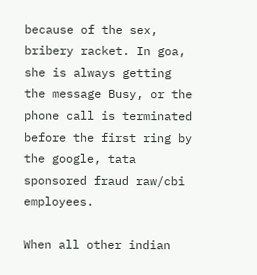because of the sex, bribery racket. In goa, she is always getting the message Busy, or the phone call is terminated before the first ring by the google, tata sponsored fraud raw/cbi employees.

When all other indian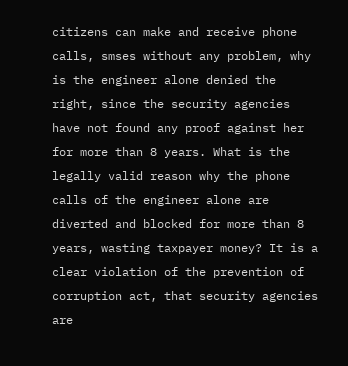citizens can make and receive phone calls, smses without any problem, why is the engineer alone denied the right, since the security agencies have not found any proof against her for more than 8 years. What is the legally valid reason why the phone calls of the engineer alone are diverted and blocked for more than 8 years, wasting taxpayer money? It is a clear violation of the prevention of corruption act, that security agencies are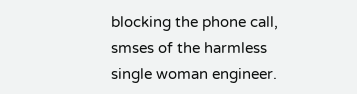blocking the phone call, smses of the harmless single woman engineer.